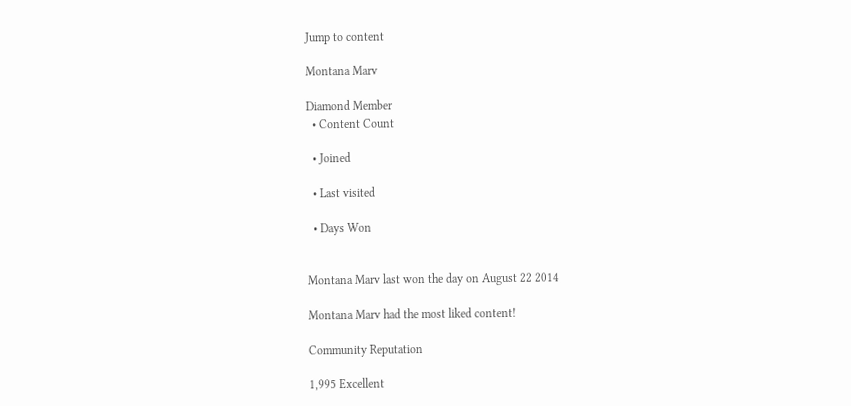Jump to content

Montana Marv

Diamond Member
  • Content Count

  • Joined

  • Last visited

  • Days Won


Montana Marv last won the day on August 22 2014

Montana Marv had the most liked content!

Community Reputation

1,995 Excellent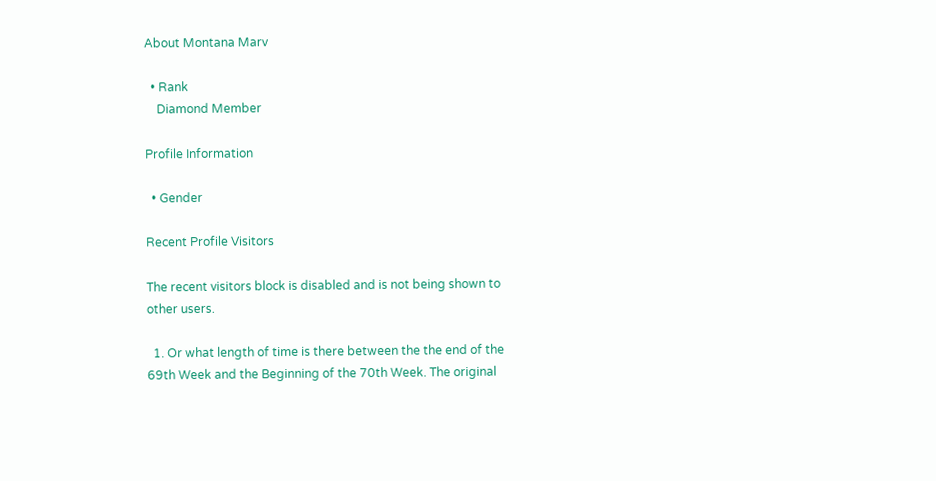About Montana Marv

  • Rank
    Diamond Member

Profile Information

  • Gender

Recent Profile Visitors

The recent visitors block is disabled and is not being shown to other users.

  1. Or what length of time is there between the the end of the 69th Week and the Beginning of the 70th Week. The original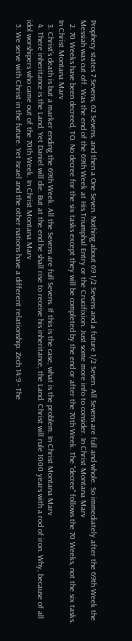Prophecy states 7 Sevens, 62 Sevens, and then a One Seven. Nothing about 69 1/2 Sevens and a future 1/2 Seven. All Sevens are full and whole. So immediately after the 69th Week the Messiah was cut off. Was the end of the 69th Week at His Triumphal Entry or the Crucifixion. Just some more info to consider. In Christ Montana Marv
  2. 70 Weeks have been decreed, TO. No decree for the six tasks except they will be completed by the end or after the 70th Week. The "decree" follows the 70 Weeks, not the six tasks. In Christ Montana Marv
  3. Christ's death is but a marker ending the 69th Week. All the Sevens are full Sevens. If this is the case, what is the problem. In Christ Montana Marv
  4. There inheritance is the Land. Yet Daniel will die. But at the end he shall rise to receive his inheritance, the Land. Christ will rule 1000 years with a rod of iron. Why, because of all idol worshipers who came out of the 70th Week. In Christ Montana Marv
  5. We serve with Christ in the future. Yet Israel and the other nations have a different relationship. Zech 14:9 - The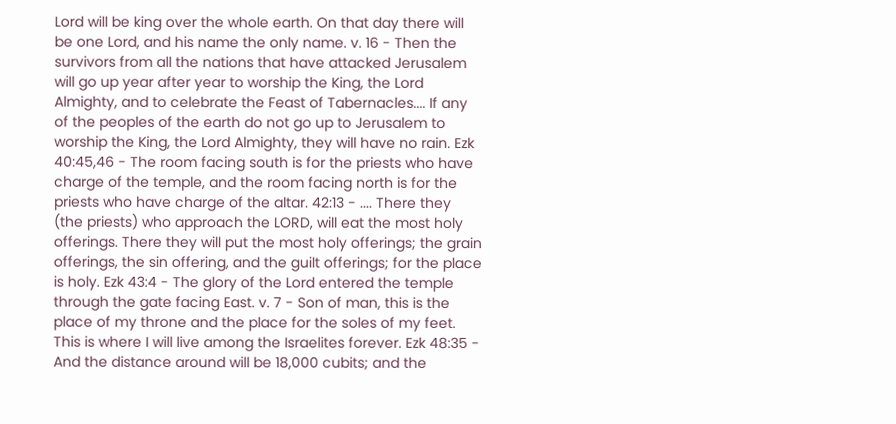Lord will be king over the whole earth. On that day there will be one Lord, and his name the only name. v. 16 - Then the survivors from all the nations that have attacked Jerusalem will go up year after year to worship the King, the Lord Almighty, and to celebrate the Feast of Tabernacles.... If any of the peoples of the earth do not go up to Jerusalem to worship the King, the Lord Almighty, they will have no rain. Ezk 40:45,46 - The room facing south is for the priests who have charge of the temple, and the room facing north is for the priests who have charge of the altar. 42:13 - .... There they (the priests) who approach the LORD, will eat the most holy offerings. There they will put the most holy offerings; the grain offerings, the sin offering, and the guilt offerings; for the place is holy. Ezk 43:4 - The glory of the Lord entered the temple through the gate facing East. v. 7 - Son of man, this is the place of my throne and the place for the soles of my feet. This is where I will live among the Israelites forever. Ezk 48:35 - And the distance around will be 18,000 cubits; and the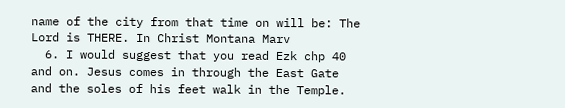name of the city from that time on will be: The Lord is THERE. In Christ Montana Marv
  6. I would suggest that you read Ezk chp 40 and on. Jesus comes in through the East Gate and the soles of his feet walk in the Temple.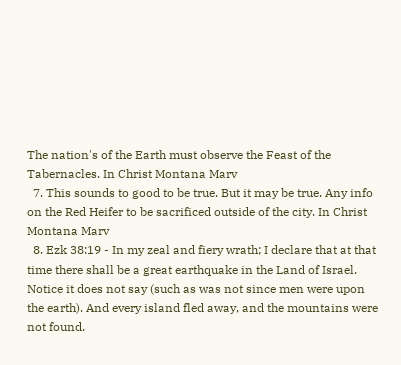The nation's of the Earth must observe the Feast of the Tabernacles. In Christ Montana Marv
  7. This sounds to good to be true. But it may be true. Any info on the Red Heifer to be sacrificed outside of the city. In Christ Montana Marv
  8. Ezk 38:19 - In my zeal and fiery wrath; I declare that at that time there shall be a great earthquake in the Land of Israel. Notice it does not say (such as was not since men were upon the earth). And every island fled away, and the mountains were not found.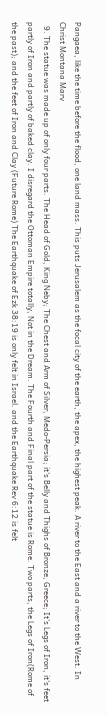Pangaea, like the time before the flood, one land mass. This puts Jerusalem as the focal city of the earth, the apex, the highest peak. A river to the East and a river to the West. In Christ Montana Marv
  9. The statue was made up of only four parts. The Head of Gold, King Neby; The Chest and Arm of Silver, Medo-Persia; it's Belly and Thighs of Bronze, Greece; It's Legs of Iron, it's feet partly of Iron and partly of baked clay. I disregard the Ottoman Empire totally, Not in the Dream. The Fourth and Final part of the statue is Rome. Two parts, the Legs of Iron(Rome of the past); and the feet of Iron and Clay (Future Rome) The Earthquake of Ezk 38:19 is only felt in Israel. and the Earthquake Rev 6:12 is felt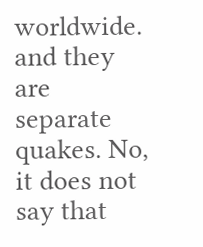worldwide. and they are separate quakes. No, it does not say that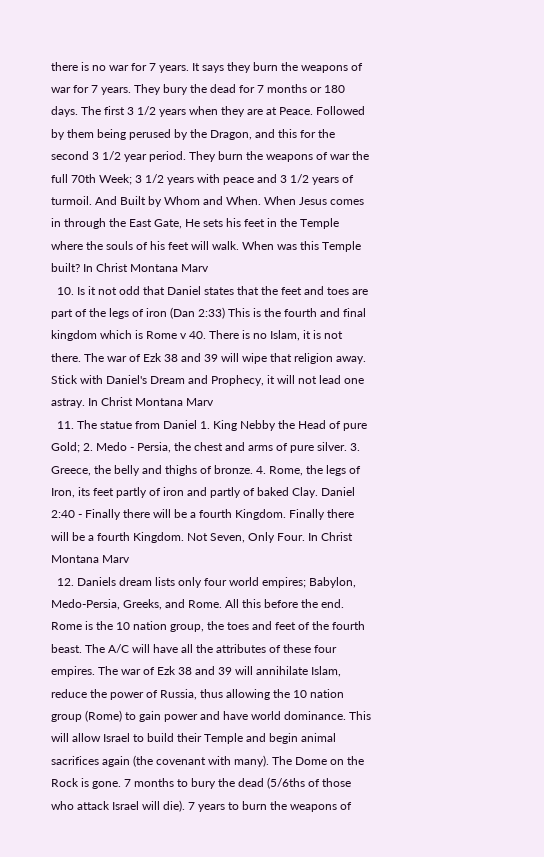there is no war for 7 years. It says they burn the weapons of war for 7 years. They bury the dead for 7 months or 180 days. The first 3 1/2 years when they are at Peace. Followed by them being perused by the Dragon, and this for the second 3 1/2 year period. They burn the weapons of war the full 70th Week; 3 1/2 years with peace and 3 1/2 years of turmoil. And Built by Whom and When. When Jesus comes in through the East Gate, He sets his feet in the Temple where the souls of his feet will walk. When was this Temple built? In Christ Montana Marv
  10. Is it not odd that Daniel states that the feet and toes are part of the legs of iron (Dan 2:33) This is the fourth and final kingdom which is Rome v 40. There is no Islam, it is not there. The war of Ezk 38 and 39 will wipe that religion away. Stick with Daniel's Dream and Prophecy, it will not lead one astray. In Christ Montana Marv
  11. The statue from Daniel 1. King Nebby the Head of pure Gold; 2. Medo - Persia, the chest and arms of pure silver. 3. Greece, the belly and thighs of bronze. 4. Rome, the legs of Iron, its feet partly of iron and partly of baked Clay. Daniel 2:40 - Finally there will be a fourth Kingdom. Finally there will be a fourth Kingdom. Not Seven, Only Four. In Christ Montana Marv
  12. Daniels dream lists only four world empires; Babylon, Medo-Persia, Greeks, and Rome. All this before the end. Rome is the 10 nation group, the toes and feet of the fourth beast. The A/C will have all the attributes of these four empires. The war of Ezk 38 and 39 will annihilate Islam, reduce the power of Russia, thus allowing the 10 nation group (Rome) to gain power and have world dominance. This will allow Israel to build their Temple and begin animal sacrifices again (the covenant with many). The Dome on the Rock is gone. 7 months to bury the dead (5/6ths of those who attack Israel will die). 7 years to burn the weapons of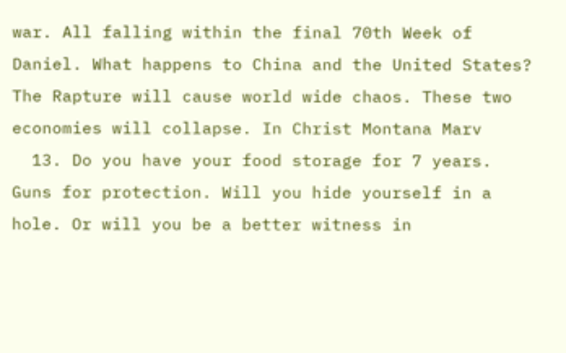war. All falling within the final 70th Week of Daniel. What happens to China and the United States? The Rapture will cause world wide chaos. These two economies will collapse. In Christ Montana Marv
  13. Do you have your food storage for 7 years. Guns for protection. Will you hide yourself in a hole. Or will you be a better witness in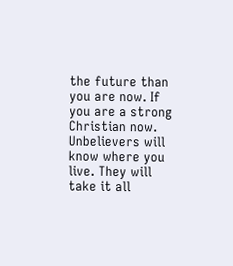the future than you are now. If you are a strong Christian now. Unbelievers will know where you live. They will take it all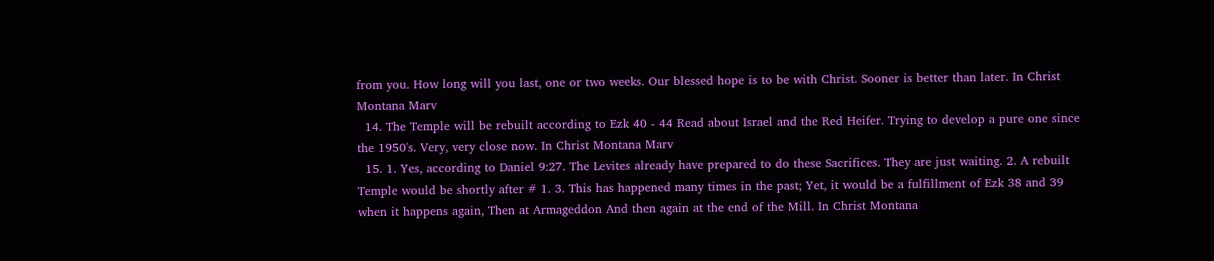from you. How long will you last, one or two weeks. Our blessed hope is to be with Christ. Sooner is better than later. In Christ Montana Marv
  14. The Temple will be rebuilt according to Ezk 40 - 44 Read about Israel and the Red Heifer. Trying to develop a pure one since the 1950's. Very, very close now. In Christ Montana Marv
  15. 1. Yes, according to Daniel 9:27. The Levites already have prepared to do these Sacrifices. They are just waiting. 2. A rebuilt Temple would be shortly after # 1. 3. This has happened many times in the past; Yet, it would be a fulfillment of Ezk 38 and 39 when it happens again, Then at Armageddon And then again at the end of the Mill. In Christ Montana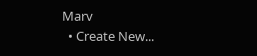Marv
  • Create New...